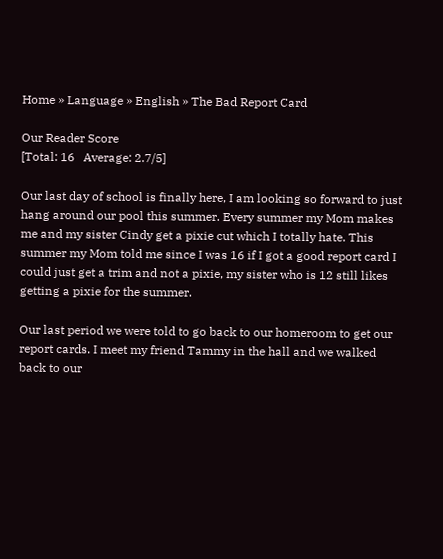Home » Language » English » The Bad Report Card

Our Reader Score
[Total: 16   Average: 2.7/5]

Our last day of school is finally here, I am looking so forward to just hang around our pool this summer. Every summer my Mom makes me and my sister Cindy get a pixie cut which I totally hate. This summer my Mom told me since I was 16 if I got a good report card I could just get a trim and not a pixie, my sister who is 12 still likes getting a pixie for the summer.

Our last period we were told to go back to our homeroom to get our report cards. I meet my friend Tammy in the hall and we walked back to our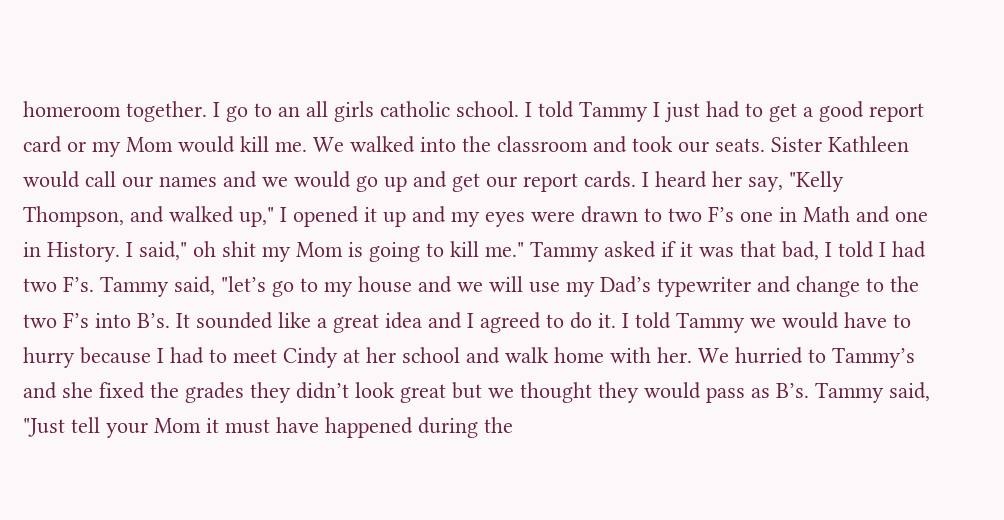homeroom together. I go to an all girls catholic school. I told Tammy I just had to get a good report card or my Mom would kill me. We walked into the classroom and took our seats. Sister Kathleen would call our names and we would go up and get our report cards. I heard her say, "Kelly Thompson, and walked up," I opened it up and my eyes were drawn to two F’s one in Math and one in History. I said," oh shit my Mom is going to kill me." Tammy asked if it was that bad, I told I had two F’s. Tammy said, "let’s go to my house and we will use my Dad’s typewriter and change to the two F’s into B’s. It sounded like a great idea and I agreed to do it. I told Tammy we would have to hurry because I had to meet Cindy at her school and walk home with her. We hurried to Tammy’s and she fixed the grades they didn’t look great but we thought they would pass as B’s. Tammy said, "Just tell your Mom it must have happened during the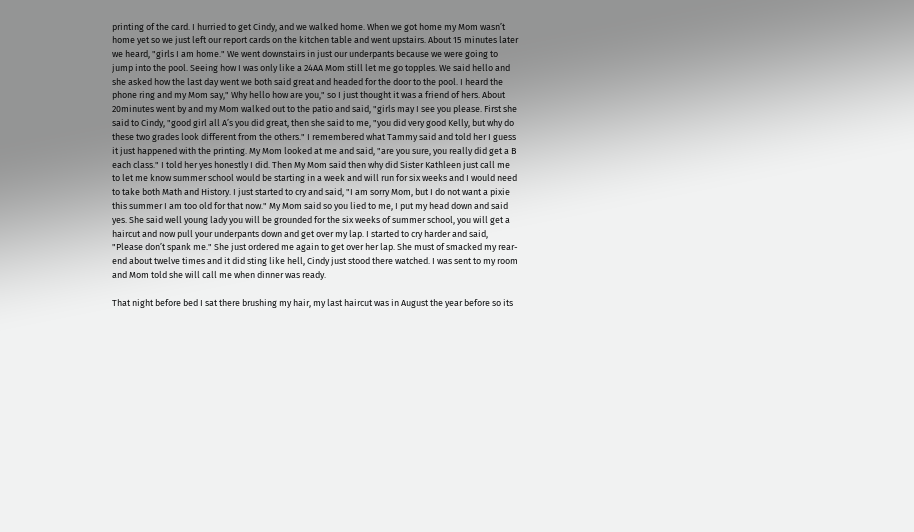printing of the card. I hurried to get Cindy, and we walked home. When we got home my Mom wasn’t home yet so we just left our report cards on the kitchen table and went upstairs. About 15 minutes later we heard, "girls I am home." We went downstairs in just our underpants because we were going to jump into the pool. Seeing how I was only like a 24AA Mom still let me go topples. We said hello and she asked how the last day went we both said great and headed for the door to the pool. I heard the phone ring and my Mom say," Why hello how are you," so I just thought it was a friend of hers. About 20minutes went by and my Mom walked out to the patio and said, "girls may I see you please. First she said to Cindy, "good girl all A’s you did great, then she said to me, "you did very good Kelly, but why do these two grades look different from the others." I remembered what Tammy said and told her I guess it just happened with the printing. My Mom looked at me and said, "are you sure, you really did get a B each class." I told her yes honestly I did. Then My Mom said then why did Sister Kathleen just call me to let me know summer school would be starting in a week and will run for six weeks and I would need to take both Math and History. I just started to cry and said, "I am sorry Mom, but I do not want a pixie this summer I am too old for that now." My Mom said so you lied to me, I put my head down and said yes. She said well young lady you will be grounded for the six weeks of summer school, you will get a haircut and now pull your underpants down and get over my lap. I started to cry harder and said, "Please don’t spank me." She just ordered me again to get over her lap. She must of smacked my rear-end about twelve times and it did sting like hell, Cindy just stood there watched. I was sent to my room and Mom told she will call me when dinner was ready.

That night before bed I sat there brushing my hair, my last haircut was in August the year before so its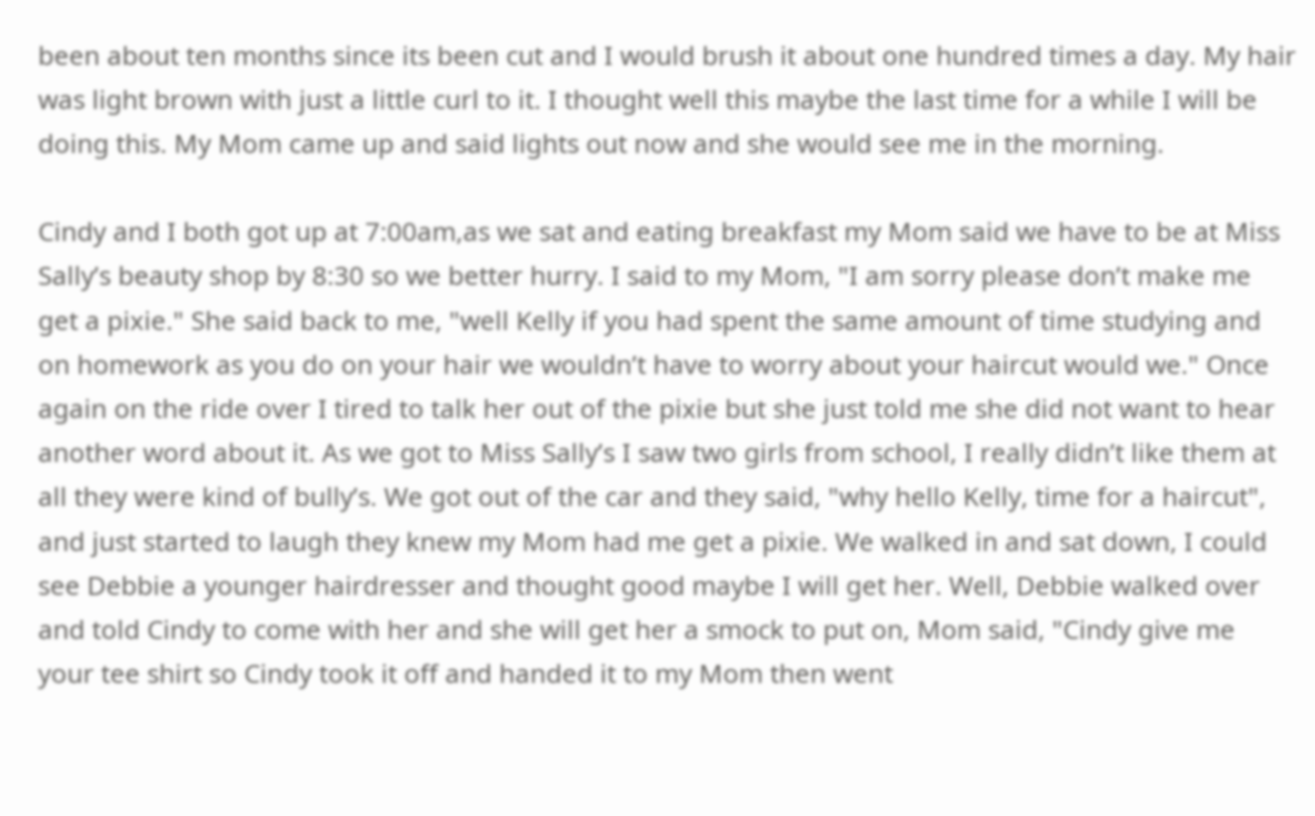been about ten months since its been cut and I would brush it about one hundred times a day. My hair was light brown with just a little curl to it. I thought well this maybe the last time for a while I will be doing this. My Mom came up and said lights out now and she would see me in the morning.

Cindy and I both got up at 7:00am,as we sat and eating breakfast my Mom said we have to be at Miss Sally’s beauty shop by 8:30 so we better hurry. I said to my Mom, "I am sorry please don’t make me get a pixie." She said back to me, "well Kelly if you had spent the same amount of time studying and on homework as you do on your hair we wouldn’t have to worry about your haircut would we." Once again on the ride over I tired to talk her out of the pixie but she just told me she did not want to hear another word about it. As we got to Miss Sally’s I saw two girls from school, I really didn’t like them at all they were kind of bully’s. We got out of the car and they said, "why hello Kelly, time for a haircut", and just started to laugh they knew my Mom had me get a pixie. We walked in and sat down, I could see Debbie a younger hairdresser and thought good maybe I will get her. Well, Debbie walked over and told Cindy to come with her and she will get her a smock to put on, Mom said, "Cindy give me your tee shirt so Cindy took it off and handed it to my Mom then went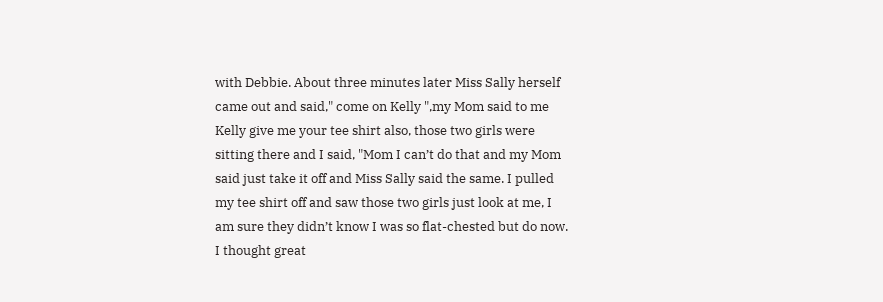with Debbie. About three minutes later Miss Sally herself came out and said," come on Kelly ",my Mom said to me Kelly give me your tee shirt also, those two girls were sitting there and I said, "Mom I can’t do that and my Mom said just take it off and Miss Sally said the same. I pulled my tee shirt off and saw those two girls just look at me, I am sure they didn’t know I was so flat-chested but do now. I thought great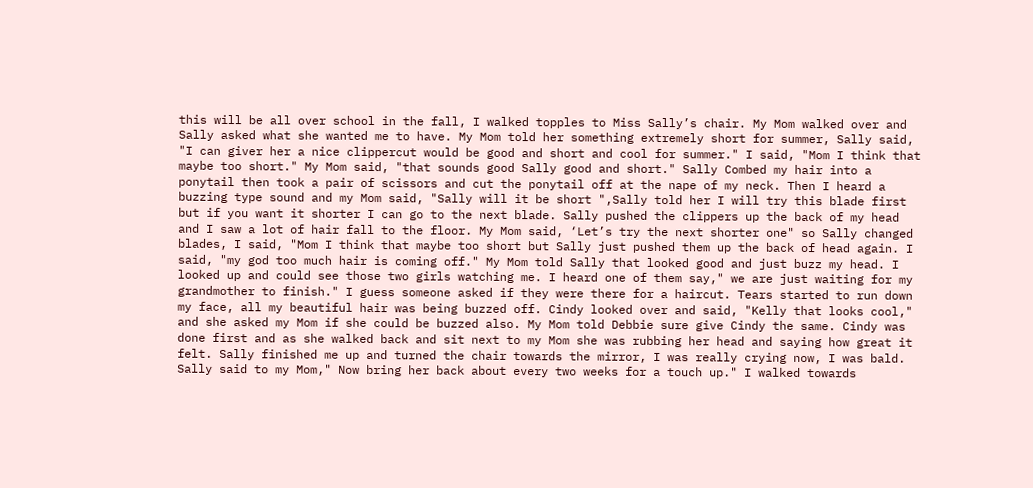this will be all over school in the fall, I walked topples to Miss Sally’s chair. My Mom walked over and Sally asked what she wanted me to have. My Mom told her something extremely short for summer, Sally said, "I can giver her a nice clippercut would be good and short and cool for summer." I said, "Mom I think that maybe too short." My Mom said, "that sounds good Sally good and short." Sally Combed my hair into a ponytail then took a pair of scissors and cut the ponytail off at the nape of my neck. Then I heard a buzzing type sound and my Mom said, "Sally will it be short ",Sally told her I will try this blade first but if you want it shorter I can go to the next blade. Sally pushed the clippers up the back of my head and I saw a lot of hair fall to the floor. My Mom said, ‘Let’s try the next shorter one" so Sally changed blades, I said, "Mom I think that maybe too short but Sally just pushed them up the back of head again. I said, "my god too much hair is coming off." My Mom told Sally that looked good and just buzz my head. I looked up and could see those two girls watching me. I heard one of them say," we are just waiting for my grandmother to finish." I guess someone asked if they were there for a haircut. Tears started to run down my face, all my beautiful hair was being buzzed off. Cindy looked over and said, "Kelly that looks cool," and she asked my Mom if she could be buzzed also. My Mom told Debbie sure give Cindy the same. Cindy was done first and as she walked back and sit next to my Mom she was rubbing her head and saying how great it felt. Sally finished me up and turned the chair towards the mirror, I was really crying now, I was bald. Sally said to my Mom," Now bring her back about every two weeks for a touch up." I walked towards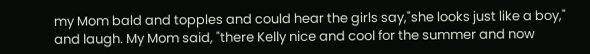my Mom bald and topples and could hear the girls say,"she looks just like a boy," and laugh. My Mom said, "there Kelly nice and cool for the summer and now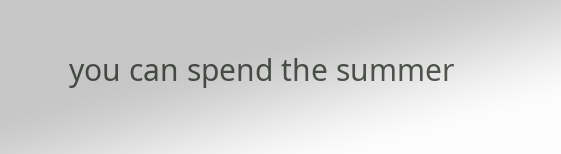you can spend the summer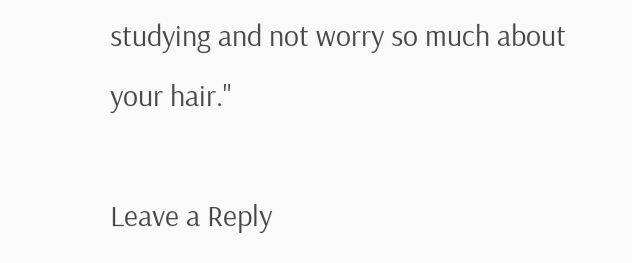studying and not worry so much about your hair."

Leave a Reply